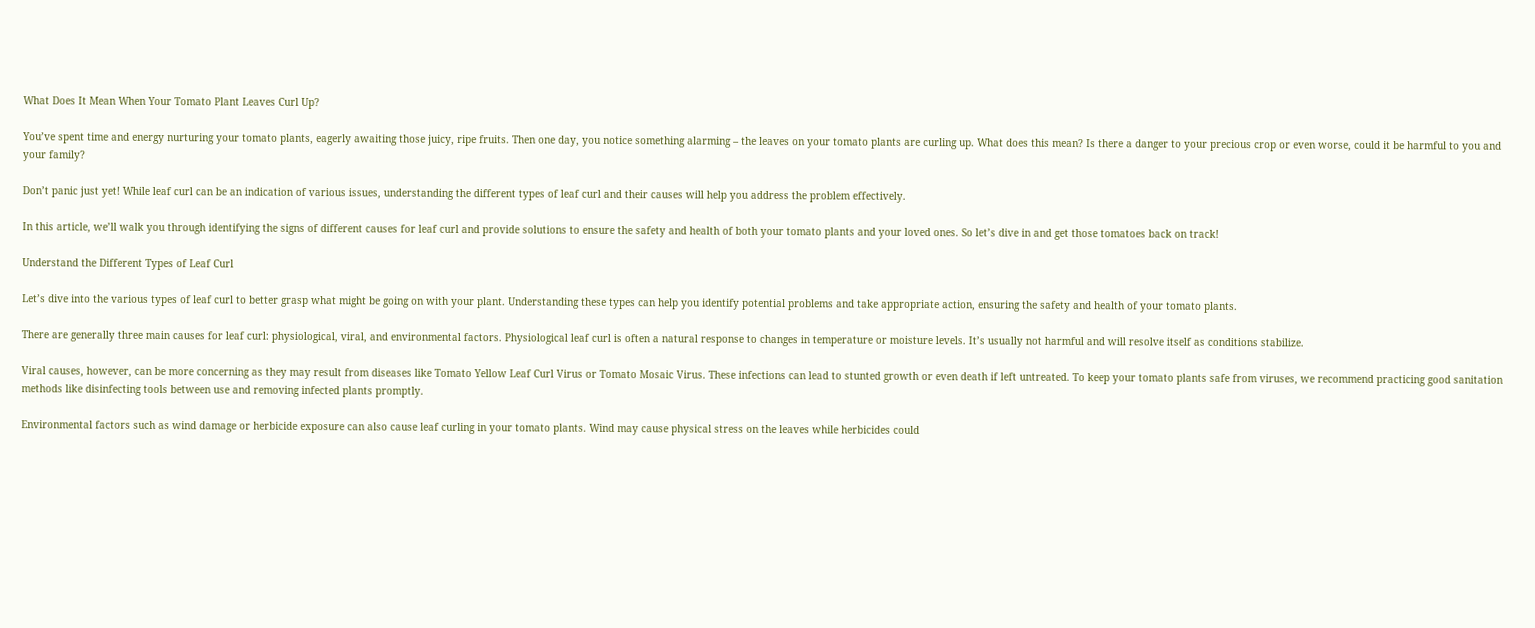What Does It Mean When Your Tomato Plant Leaves Curl Up?

You’ve spent time and energy nurturing your tomato plants, eagerly awaiting those juicy, ripe fruits. Then one day, you notice something alarming – the leaves on your tomato plants are curling up. What does this mean? Is there a danger to your precious crop or even worse, could it be harmful to you and your family?

Don’t panic just yet! While leaf curl can be an indication of various issues, understanding the different types of leaf curl and their causes will help you address the problem effectively.

In this article, we’ll walk you through identifying the signs of different causes for leaf curl and provide solutions to ensure the safety and health of both your tomato plants and your loved ones. So let’s dive in and get those tomatoes back on track!

Understand the Different Types of Leaf Curl

Let’s dive into the various types of leaf curl to better grasp what might be going on with your plant. Understanding these types can help you identify potential problems and take appropriate action, ensuring the safety and health of your tomato plants.

There are generally three main causes for leaf curl: physiological, viral, and environmental factors. Physiological leaf curl is often a natural response to changes in temperature or moisture levels. It’s usually not harmful and will resolve itself as conditions stabilize.

Viral causes, however, can be more concerning as they may result from diseases like Tomato Yellow Leaf Curl Virus or Tomato Mosaic Virus. These infections can lead to stunted growth or even death if left untreated. To keep your tomato plants safe from viruses, we recommend practicing good sanitation methods like disinfecting tools between use and removing infected plants promptly.

Environmental factors such as wind damage or herbicide exposure can also cause leaf curling in your tomato plants. Wind may cause physical stress on the leaves while herbicides could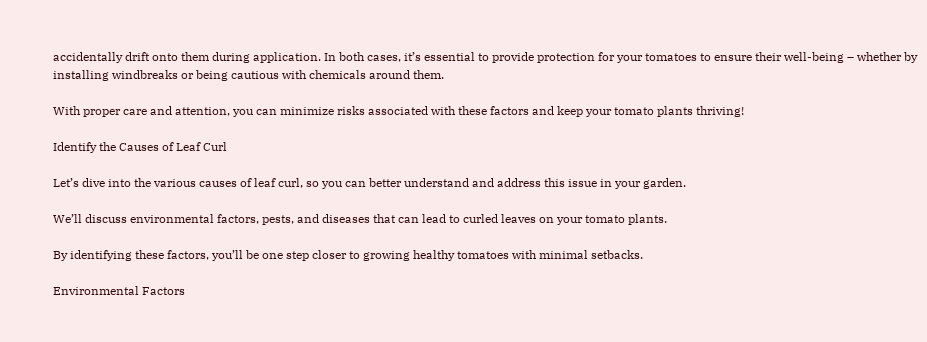accidentally drift onto them during application. In both cases, it’s essential to provide protection for your tomatoes to ensure their well-being – whether by installing windbreaks or being cautious with chemicals around them.

With proper care and attention, you can minimize risks associated with these factors and keep your tomato plants thriving!

Identify the Causes of Leaf Curl

Let’s dive into the various causes of leaf curl, so you can better understand and address this issue in your garden.

We’ll discuss environmental factors, pests, and diseases that can lead to curled leaves on your tomato plants.

By identifying these factors, you’ll be one step closer to growing healthy tomatoes with minimal setbacks.

Environmental Factors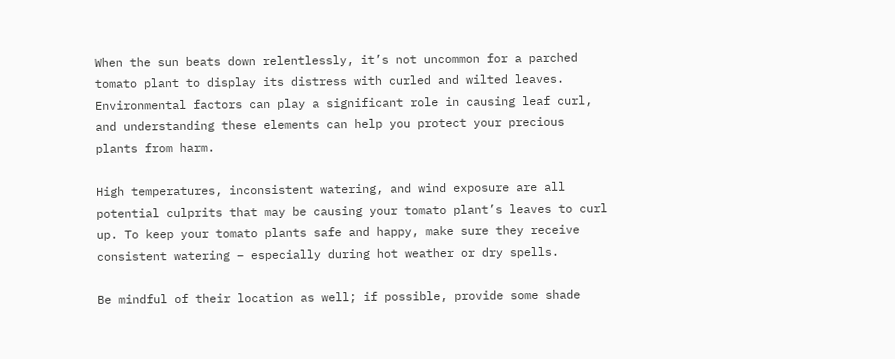When the sun beats down relentlessly, it’s not uncommon for a parched tomato plant to display its distress with curled and wilted leaves. Environmental factors can play a significant role in causing leaf curl, and understanding these elements can help you protect your precious plants from harm.

High temperatures, inconsistent watering, and wind exposure are all potential culprits that may be causing your tomato plant’s leaves to curl up. To keep your tomato plants safe and happy, make sure they receive consistent watering – especially during hot weather or dry spells.

Be mindful of their location as well; if possible, provide some shade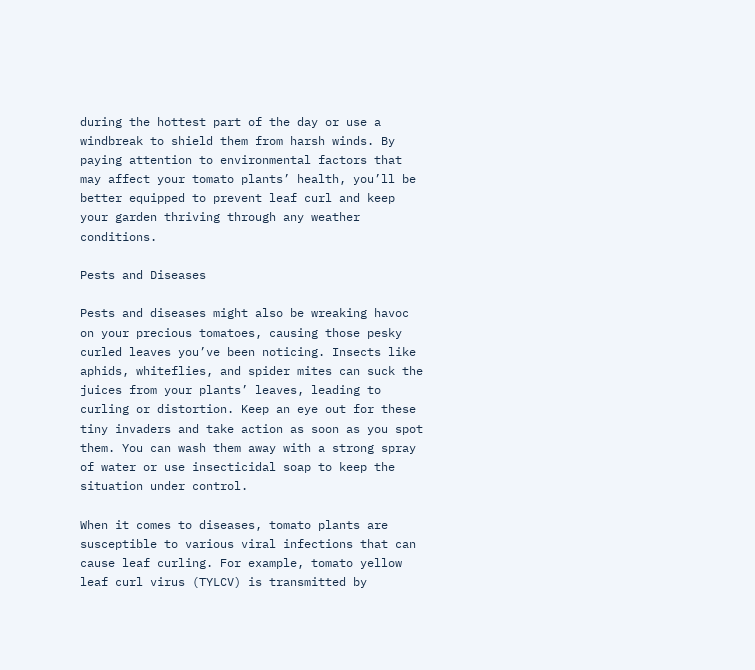during the hottest part of the day or use a windbreak to shield them from harsh winds. By paying attention to environmental factors that may affect your tomato plants’ health, you’ll be better equipped to prevent leaf curl and keep your garden thriving through any weather conditions.

Pests and Diseases

Pests and diseases might also be wreaking havoc on your precious tomatoes, causing those pesky curled leaves you’ve been noticing. Insects like aphids, whiteflies, and spider mites can suck the juices from your plants’ leaves, leading to curling or distortion. Keep an eye out for these tiny invaders and take action as soon as you spot them. You can wash them away with a strong spray of water or use insecticidal soap to keep the situation under control.

When it comes to diseases, tomato plants are susceptible to various viral infections that can cause leaf curling. For example, tomato yellow leaf curl virus (TYLCV) is transmitted by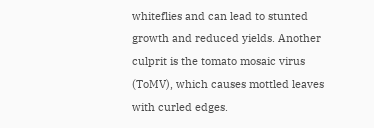whiteflies and can lead to stunted growth and reduced yields. Another culprit is the tomato mosaic virus (ToMV), which causes mottled leaves with curled edges.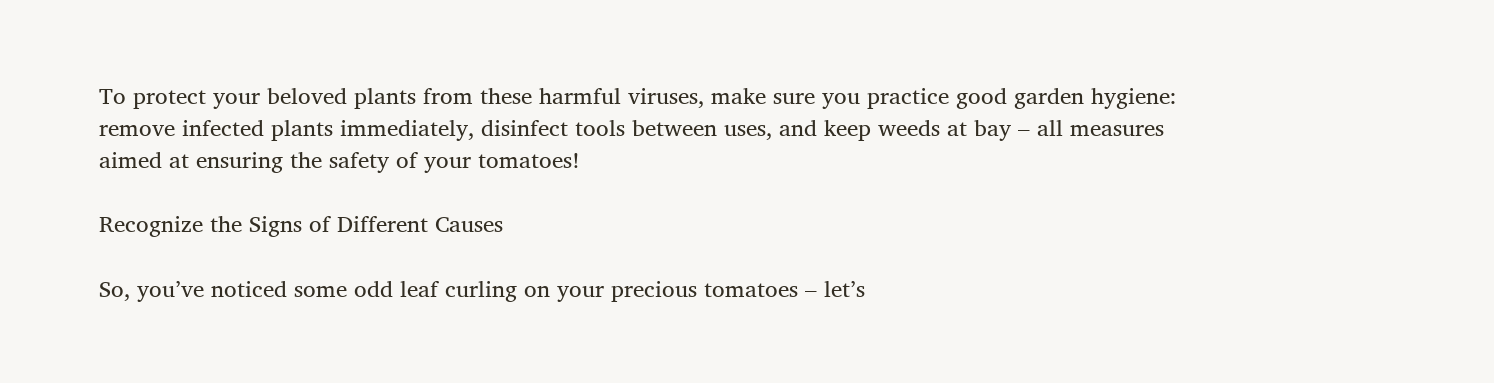To protect your beloved plants from these harmful viruses, make sure you practice good garden hygiene: remove infected plants immediately, disinfect tools between uses, and keep weeds at bay – all measures aimed at ensuring the safety of your tomatoes!

Recognize the Signs of Different Causes

So, you’ve noticed some odd leaf curling on your precious tomatoes – let’s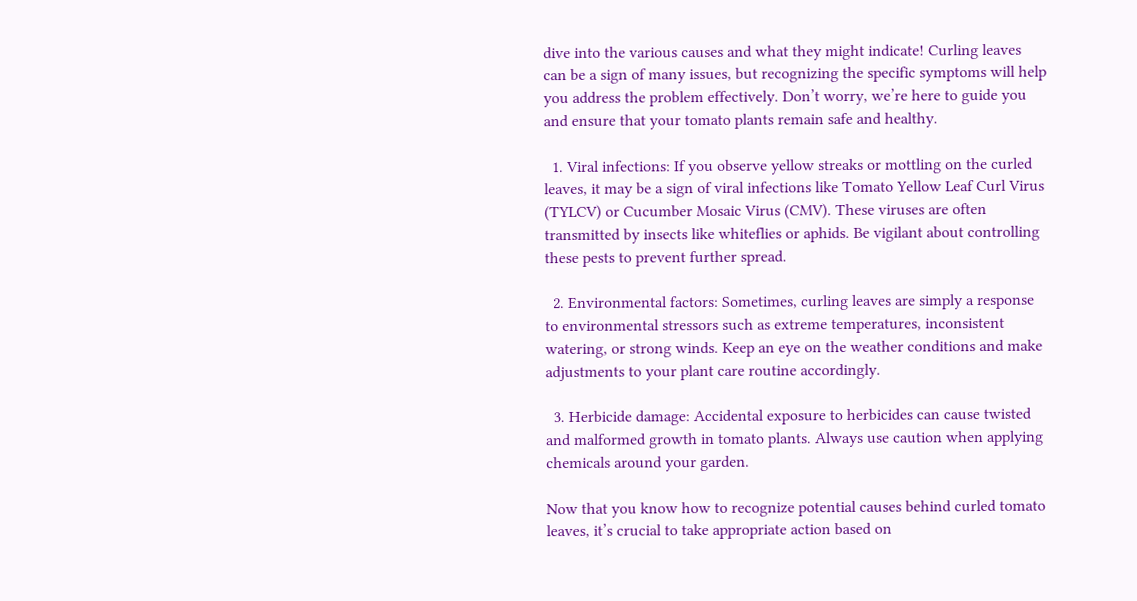dive into the various causes and what they might indicate! Curling leaves can be a sign of many issues, but recognizing the specific symptoms will help you address the problem effectively. Don’t worry, we’re here to guide you and ensure that your tomato plants remain safe and healthy.

  1. Viral infections: If you observe yellow streaks or mottling on the curled leaves, it may be a sign of viral infections like Tomato Yellow Leaf Curl Virus (TYLCV) or Cucumber Mosaic Virus (CMV). These viruses are often transmitted by insects like whiteflies or aphids. Be vigilant about controlling these pests to prevent further spread.

  2. Environmental factors: Sometimes, curling leaves are simply a response to environmental stressors such as extreme temperatures, inconsistent watering, or strong winds. Keep an eye on the weather conditions and make adjustments to your plant care routine accordingly.

  3. Herbicide damage: Accidental exposure to herbicides can cause twisted and malformed growth in tomato plants. Always use caution when applying chemicals around your garden.

Now that you know how to recognize potential causes behind curled tomato leaves, it’s crucial to take appropriate action based on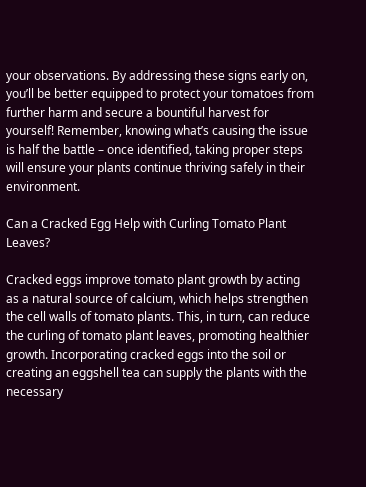your observations. By addressing these signs early on, you’ll be better equipped to protect your tomatoes from further harm and secure a bountiful harvest for yourself! Remember, knowing what’s causing the issue is half the battle – once identified, taking proper steps will ensure your plants continue thriving safely in their environment.

Can a Cracked Egg Help with Curling Tomato Plant Leaves?

Cracked eggs improve tomato plant growth by acting as a natural source of calcium, which helps strengthen the cell walls of tomato plants. This, in turn, can reduce the curling of tomato plant leaves, promoting healthier growth. Incorporating cracked eggs into the soil or creating an eggshell tea can supply the plants with the necessary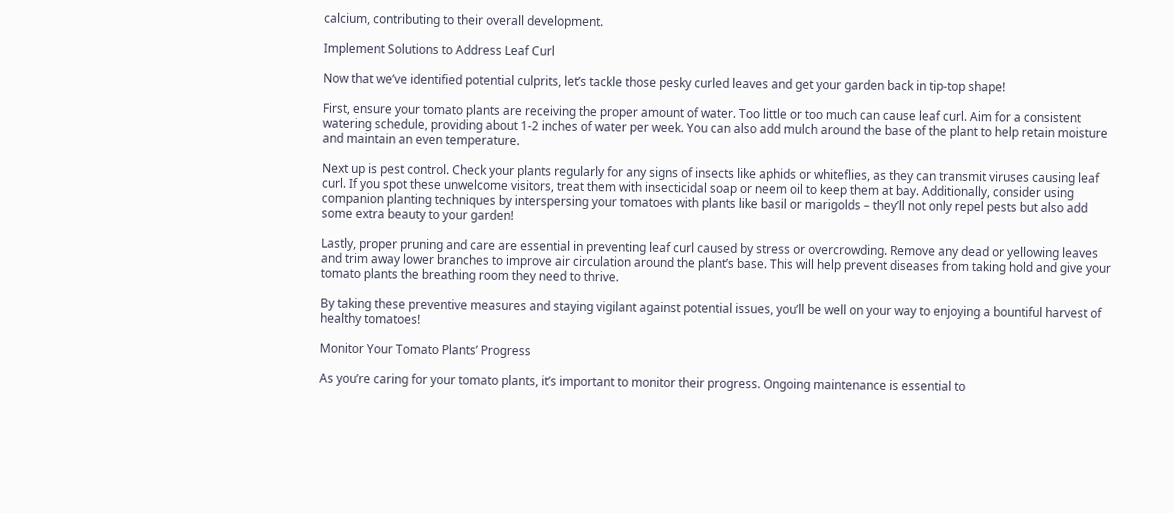calcium, contributing to their overall development.

Implement Solutions to Address Leaf Curl

Now that we’ve identified potential culprits, let’s tackle those pesky curled leaves and get your garden back in tip-top shape!

First, ensure your tomato plants are receiving the proper amount of water. Too little or too much can cause leaf curl. Aim for a consistent watering schedule, providing about 1-2 inches of water per week. You can also add mulch around the base of the plant to help retain moisture and maintain an even temperature.

Next up is pest control. Check your plants regularly for any signs of insects like aphids or whiteflies, as they can transmit viruses causing leaf curl. If you spot these unwelcome visitors, treat them with insecticidal soap or neem oil to keep them at bay. Additionally, consider using companion planting techniques by interspersing your tomatoes with plants like basil or marigolds – they’ll not only repel pests but also add some extra beauty to your garden!

Lastly, proper pruning and care are essential in preventing leaf curl caused by stress or overcrowding. Remove any dead or yellowing leaves and trim away lower branches to improve air circulation around the plant’s base. This will help prevent diseases from taking hold and give your tomato plants the breathing room they need to thrive.

By taking these preventive measures and staying vigilant against potential issues, you’ll be well on your way to enjoying a bountiful harvest of healthy tomatoes!

Monitor Your Tomato Plants’ Progress

As you’re caring for your tomato plants, it’s important to monitor their progress. Ongoing maintenance is essential to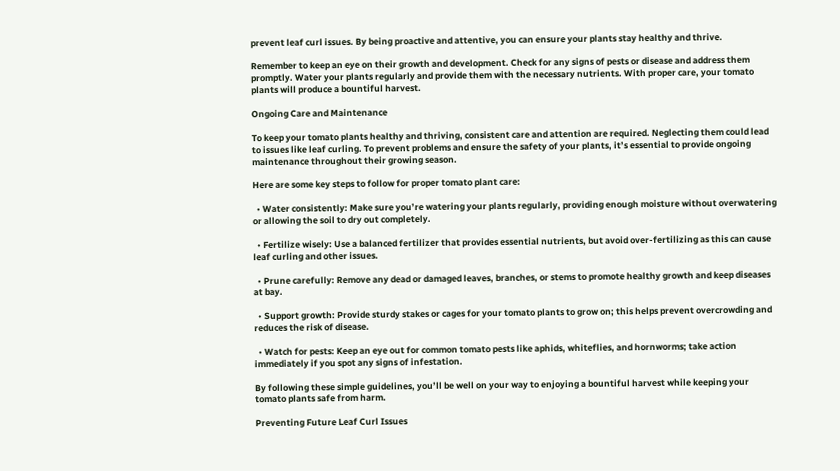prevent leaf curl issues. By being proactive and attentive, you can ensure your plants stay healthy and thrive.

Remember to keep an eye on their growth and development. Check for any signs of pests or disease and address them promptly. Water your plants regularly and provide them with the necessary nutrients. With proper care, your tomato plants will produce a bountiful harvest.

Ongoing Care and Maintenance

To keep your tomato plants healthy and thriving, consistent care and attention are required. Neglecting them could lead to issues like leaf curling. To prevent problems and ensure the safety of your plants, it’s essential to provide ongoing maintenance throughout their growing season.

Here are some key steps to follow for proper tomato plant care:

  • Water consistently: Make sure you’re watering your plants regularly, providing enough moisture without overwatering or allowing the soil to dry out completely.

  • Fertilize wisely: Use a balanced fertilizer that provides essential nutrients, but avoid over-fertilizing as this can cause leaf curling and other issues.

  • Prune carefully: Remove any dead or damaged leaves, branches, or stems to promote healthy growth and keep diseases at bay.

  • Support growth: Provide sturdy stakes or cages for your tomato plants to grow on; this helps prevent overcrowding and reduces the risk of disease.

  • Watch for pests: Keep an eye out for common tomato pests like aphids, whiteflies, and hornworms; take action immediately if you spot any signs of infestation.

By following these simple guidelines, you’ll be well on your way to enjoying a bountiful harvest while keeping your tomato plants safe from harm.

Preventing Future Leaf Curl Issues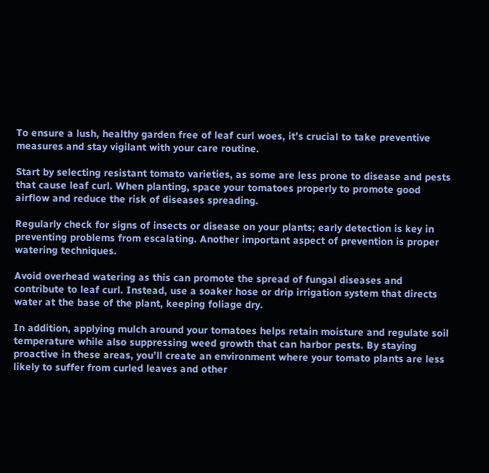To ensure a lush, healthy garden free of leaf curl woes, it’s crucial to take preventive measures and stay vigilant with your care routine.

Start by selecting resistant tomato varieties, as some are less prone to disease and pests that cause leaf curl. When planting, space your tomatoes properly to promote good airflow and reduce the risk of diseases spreading.

Regularly check for signs of insects or disease on your plants; early detection is key in preventing problems from escalating. Another important aspect of prevention is proper watering techniques.

Avoid overhead watering as this can promote the spread of fungal diseases and contribute to leaf curl. Instead, use a soaker hose or drip irrigation system that directs water at the base of the plant, keeping foliage dry.

In addition, applying mulch around your tomatoes helps retain moisture and regulate soil temperature while also suppressing weed growth that can harbor pests. By staying proactive in these areas, you’ll create an environment where your tomato plants are less likely to suffer from curled leaves and other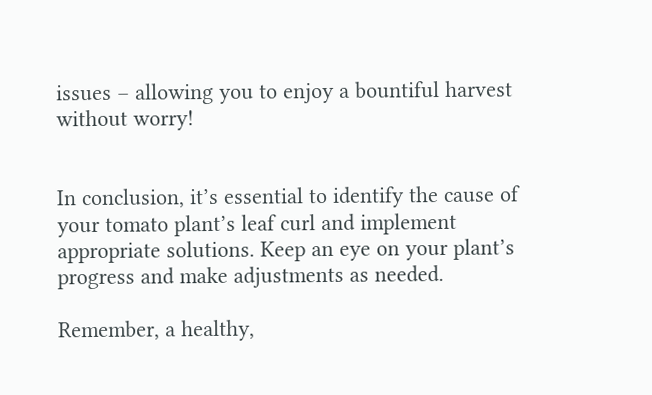issues – allowing you to enjoy a bountiful harvest without worry!


In conclusion, it’s essential to identify the cause of your tomato plant’s leaf curl and implement appropriate solutions. Keep an eye on your plant’s progress and make adjustments as needed.

Remember, a healthy,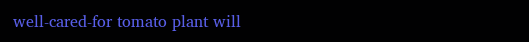well-cared-for tomato plant will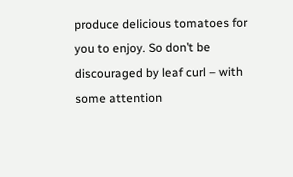produce delicious tomatoes for you to enjoy. So don’t be discouraged by leaf curl – with some attention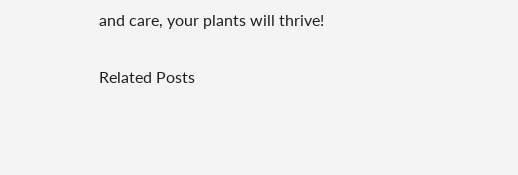and care, your plants will thrive!

Related Posts